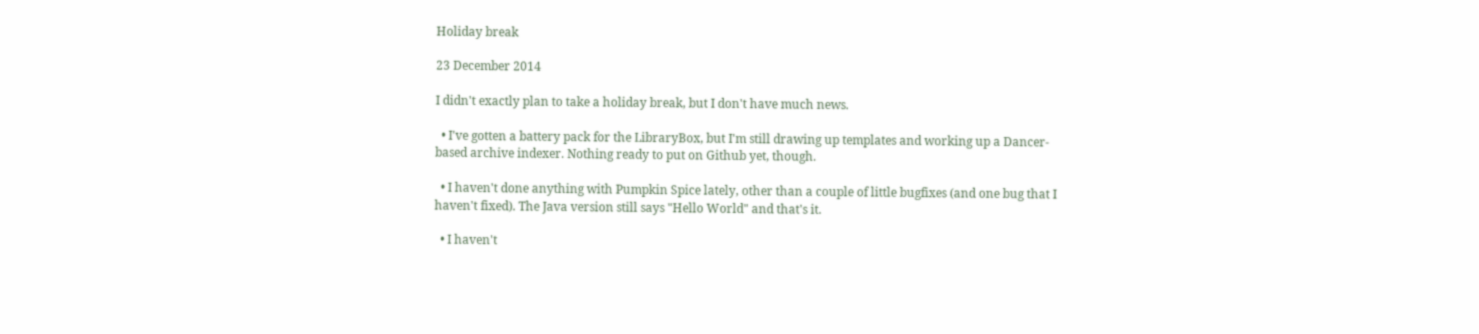Holiday break

23 December 2014

I didn't exactly plan to take a holiday break, but I don't have much news.

  • I've gotten a battery pack for the LibraryBox, but I'm still drawing up templates and working up a Dancer-based archive indexer. Nothing ready to put on Github yet, though.

  • I haven't done anything with Pumpkin Spice lately, other than a couple of little bugfixes (and one bug that I haven't fixed). The Java version still says "Hello World" and that's it.

  • I haven't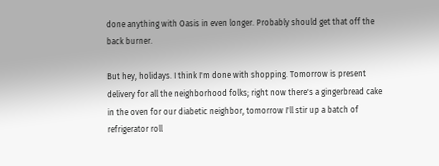done anything with Oasis in even longer. Probably should get that off the back burner.

But hey, holidays. I think I'm done with shopping. Tomorrow is present delivery for all the neighborhood folks; right now there's a gingerbread cake in the oven for our diabetic neighbor, tomorrow I'll stir up a batch of refrigerator roll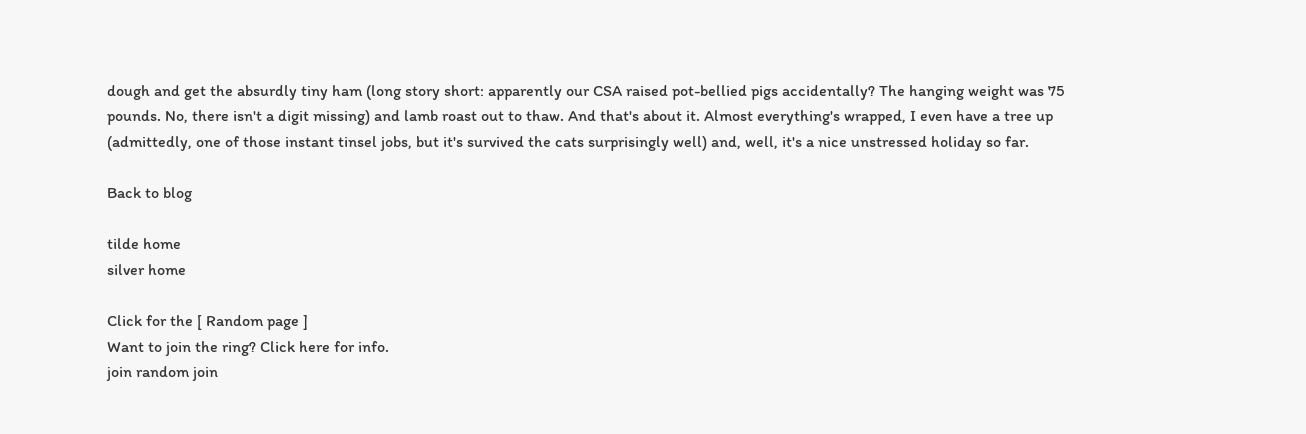dough and get the absurdly tiny ham (long story short: apparently our CSA raised pot-bellied pigs accidentally? The hanging weight was 75 pounds. No, there isn't a digit missing) and lamb roast out to thaw. And that's about it. Almost everything's wrapped, I even have a tree up (admittedly, one of those instant tinsel jobs, but it's survived the cats surprisingly well) and, well, it's a nice unstressed holiday so far.

Back to blog

tilde home
silver home

Click for the [ Random page ]
Want to join the ring? Click here for info.
join random join